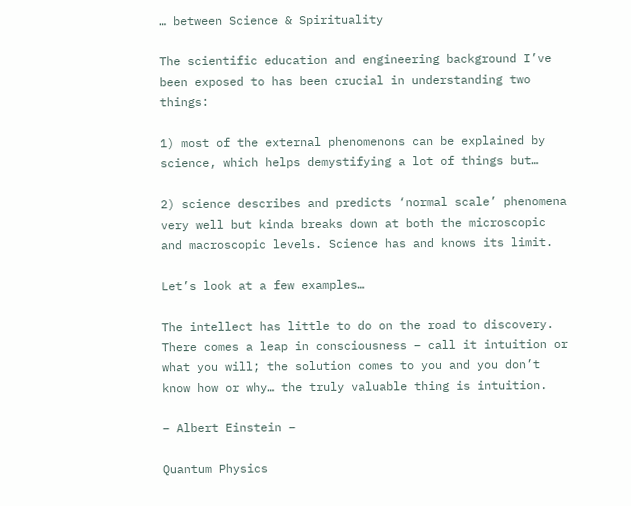… between Science & Spirituality

The scientific education and engineering background I’ve been exposed to has been crucial in understanding two things:

1) most of the external phenomenons can be explained by science, which helps demystifying a lot of things but…

2) science describes and predicts ‘normal scale’ phenomena very well but kinda breaks down at both the microscopic and macroscopic levels. Science has and knows its limit.

Let’s look at a few examples…

The intellect has little to do on the road to discovery. There comes a leap in consciousness – call it intuition or what you will; the solution comes to you and you don’t know how or why… the truly valuable thing is intuition.

– Albert Einstein –

Quantum Physics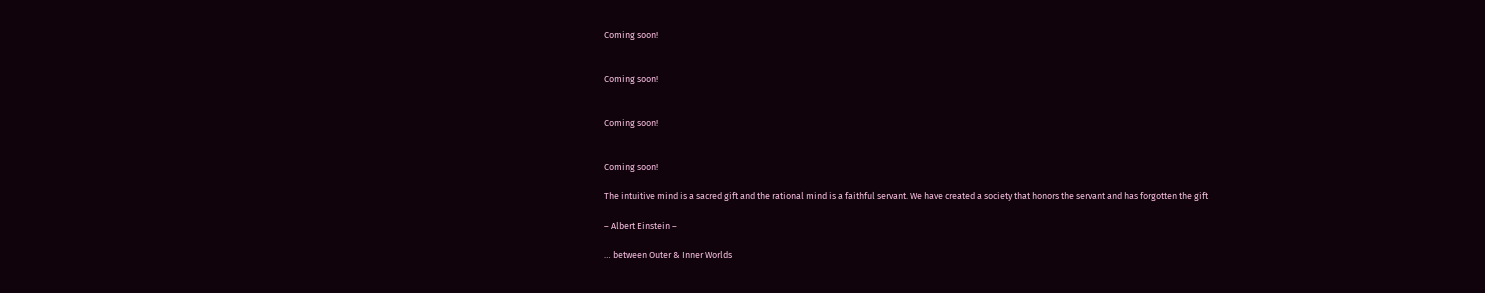Coming soon!


Coming soon!


Coming soon!


Coming soon!

The intuitive mind is a sacred gift and the rational mind is a faithful servant. We have created a society that honors the servant and has forgotten the gift

– Albert Einstein –

… between Outer & Inner Worlds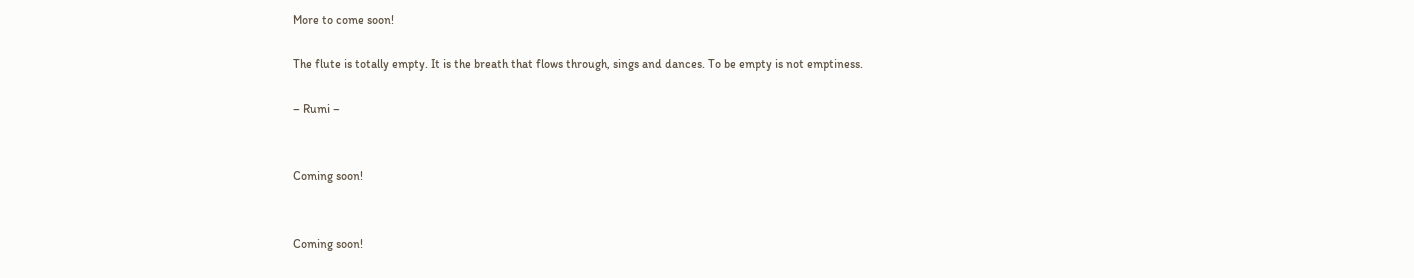More to come soon!

The flute is totally empty. It is the breath that flows through, sings and dances. To be empty is not emptiness.

– Rumi –


Coming soon!


Coming soon!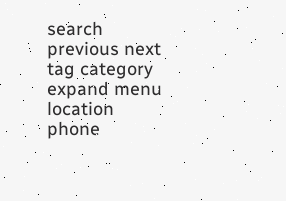search previous next tag category expand menu location phone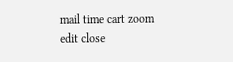mail time cart zoom edit close